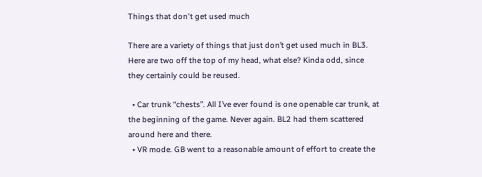Things that don't get used much

There are a variety of things that just don’t get used much in BL3. Here are two off the top of my head, what else? Kinda odd, since they certainly could be reused.

  • Car trunk “chests”. All I’ve ever found is one openable car trunk, at the beginning of the game. Never again. BL2 had them scattered around here and there.
  • VR mode. GB went to a reasonable amount of effort to create the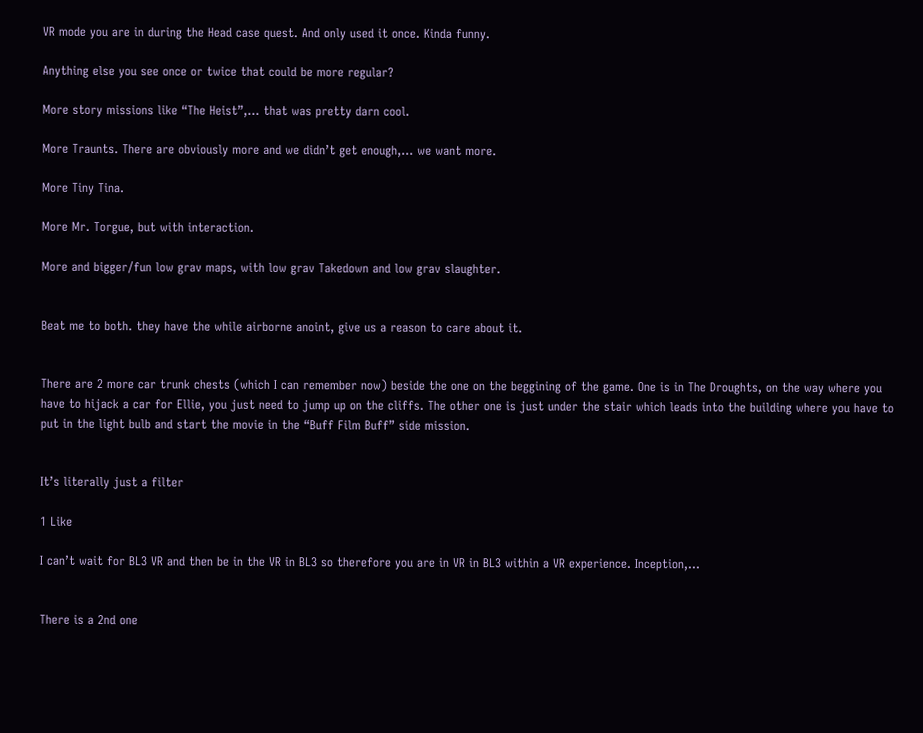VR mode you are in during the Head case quest. And only used it once. Kinda funny.

Anything else you see once or twice that could be more regular?

More story missions like “The Heist”,… that was pretty darn cool.

More Traunts. There are obviously more and we didn’t get enough,… we want more.

More Tiny Tina.

More Mr. Torgue, but with interaction.

More and bigger/fun low grav maps, with low grav Takedown and low grav slaughter.


Beat me to both. they have the while airborne anoint, give us a reason to care about it.


There are 2 more car trunk chests (which I can remember now) beside the one on the beggining of the game. One is in The Droughts, on the way where you have to hijack a car for Ellie, you just need to jump up on the cliffs. The other one is just under the stair which leads into the building where you have to put in the light bulb and start the movie in the “Buff Film Buff” side mission.


It’s literally just a filter

1 Like

I can’t wait for BL3 VR and then be in the VR in BL3 so therefore you are in VR in BL3 within a VR experience. Inception,…


There is a 2nd one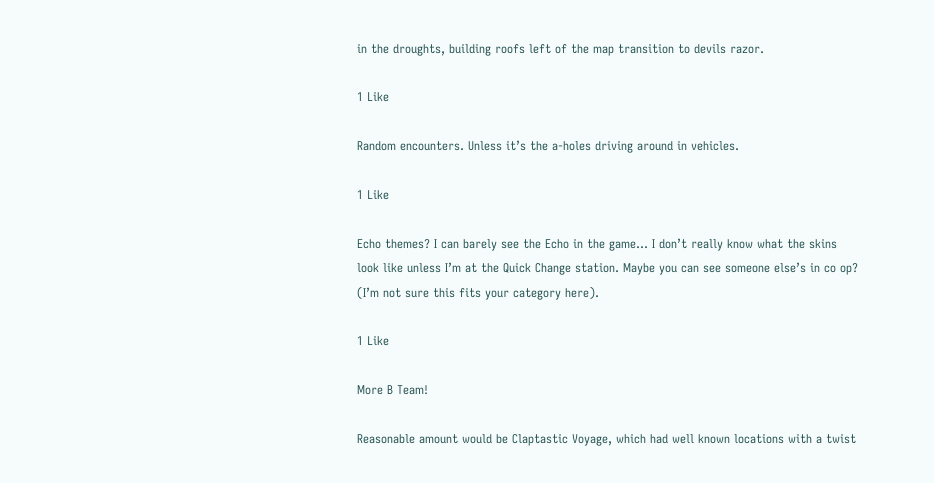in the droughts, building roofs left of the map transition to devils razor.

1 Like

Random encounters. Unless it’s the a-holes driving around in vehicles.

1 Like

Echo themes? I can barely see the Echo in the game… I don’t really know what the skins look like unless I’m at the Quick Change station. Maybe you can see someone else’s in co op? (I’m not sure this fits your category here).

1 Like

More B Team!

Reasonable amount would be Claptastic Voyage, which had well known locations with a twist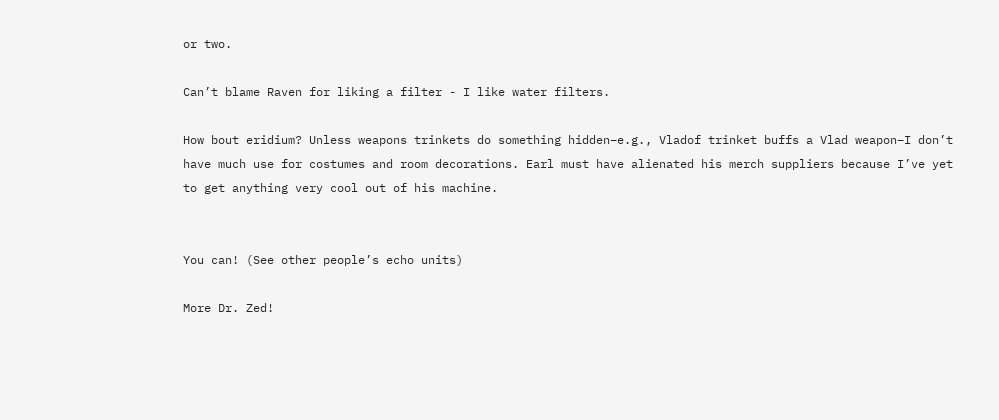or two.

Can’t blame Raven for liking a filter - I like water filters.

How bout eridium? Unless weapons trinkets do something hidden–e.g., Vladof trinket buffs a Vlad weapon–I don’t have much use for costumes and room decorations. Earl must have alienated his merch suppliers because I’ve yet to get anything very cool out of his machine.


You can! (See other people’s echo units)

More Dr. Zed!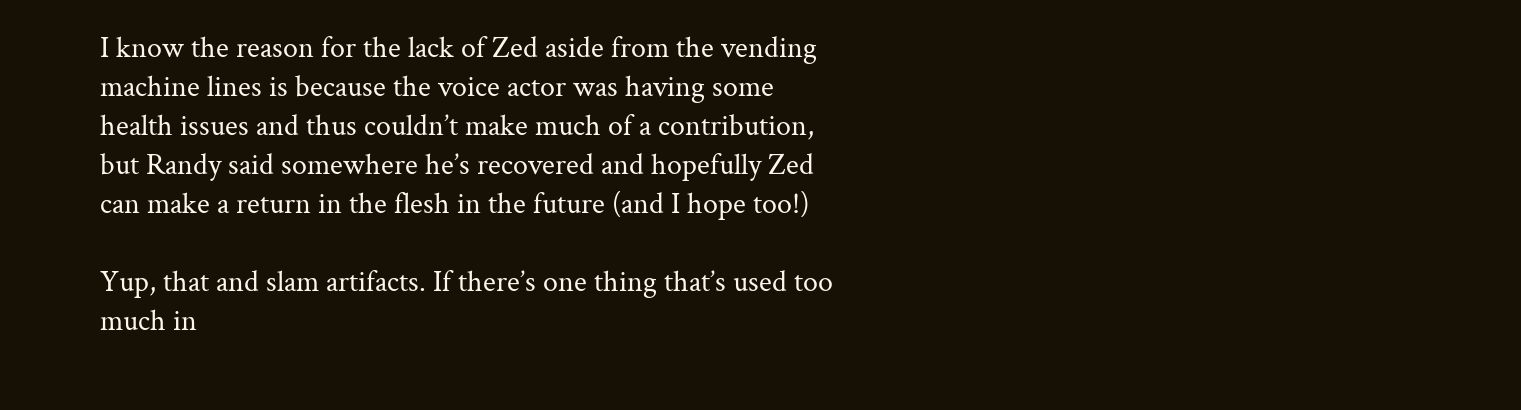I know the reason for the lack of Zed aside from the vending machine lines is because the voice actor was having some health issues and thus couldn’t make much of a contribution, but Randy said somewhere he’s recovered and hopefully Zed can make a return in the flesh in the future (and I hope too!)

Yup, that and slam artifacts. If there’s one thing that’s used too much in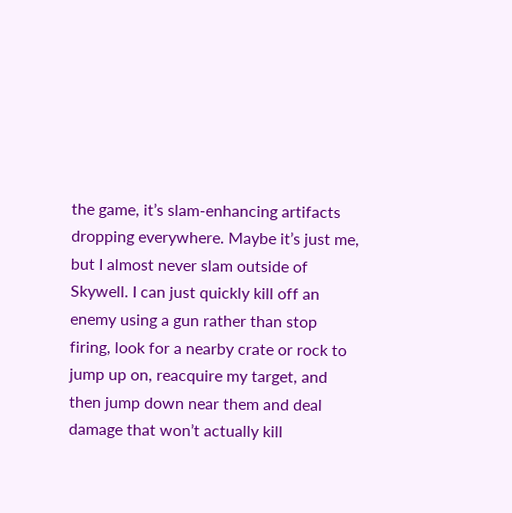the game, it’s slam-enhancing artifacts dropping everywhere. Maybe it’s just me, but I almost never slam outside of Skywell. I can just quickly kill off an enemy using a gun rather than stop firing, look for a nearby crate or rock to jump up on, reacquire my target, and then jump down near them and deal damage that won’t actually kill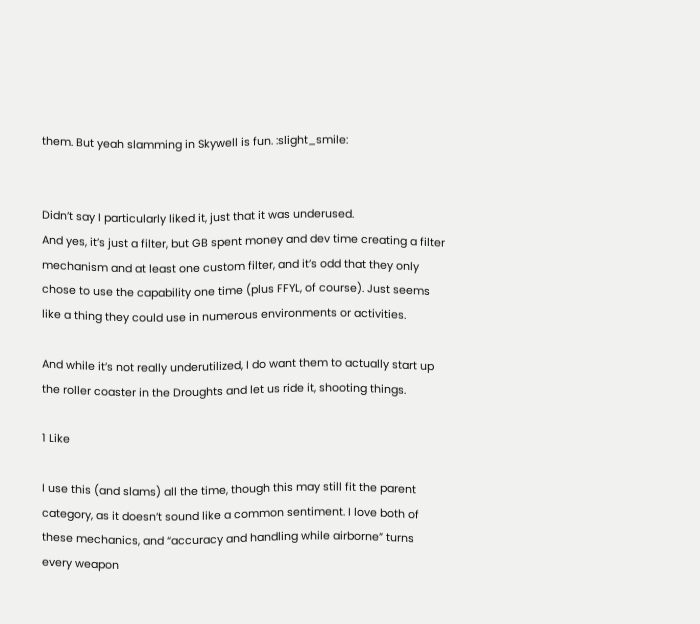them. But yeah slamming in Skywell is fun. :slight_smile:


Didn’t say I particularly liked it, just that it was underused.
And yes, it’s just a filter, but GB spent money and dev time creating a filter mechanism and at least one custom filter, and it’s odd that they only chose to use the capability one time (plus FFYL, of course). Just seems like a thing they could use in numerous environments or activities.

And while it’s not really underutilized, I do want them to actually start up the roller coaster in the Droughts and let us ride it, shooting things.

1 Like

I use this (and slams) all the time, though this may still fit the parent category, as it doesn’t sound like a common sentiment. I love both of these mechanics, and “accuracy and handling while airborne” turns every weapon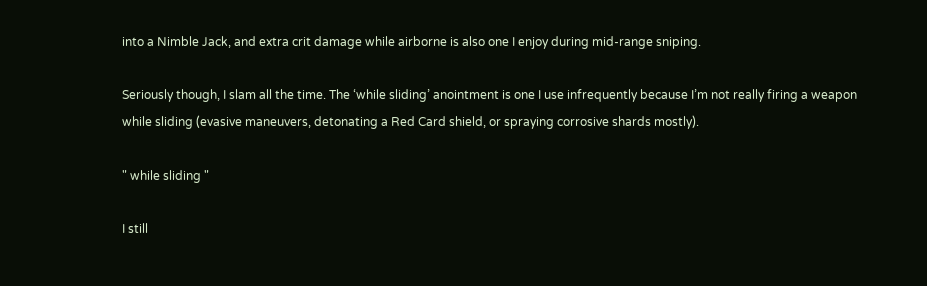into a Nimble Jack, and extra crit damage while airborne is also one I enjoy during mid-range sniping.

Seriously though, I slam all the time. The ‘while sliding’ anointment is one I use infrequently because I’m not really firing a weapon while sliding (evasive maneuvers, detonating a Red Card shield, or spraying corrosive shards mostly).

" while sliding "

I still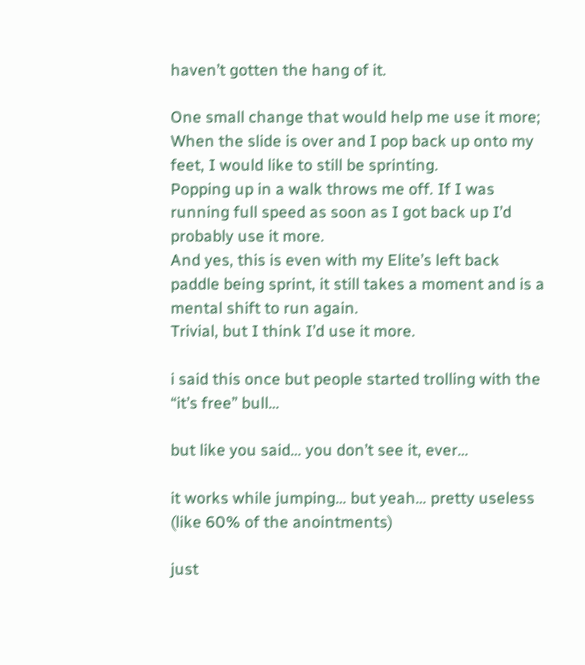haven’t gotten the hang of it.

One small change that would help me use it more;
When the slide is over and I pop back up onto my feet, I would like to still be sprinting.
Popping up in a walk throws me off. If I was running full speed as soon as I got back up I’d probably use it more.
And yes, this is even with my Elite’s left back paddle being sprint, it still takes a moment and is a mental shift to run again.
Trivial, but I think I’d use it more.

i said this once but people started trolling with the “it’s free” bull…

but like you said… you don’t see it, ever…

it works while jumping… but yeah… pretty useless (like 60% of the anointments)

just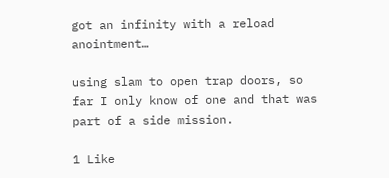got an infinity with a reload anointment…

using slam to open trap doors, so far I only know of one and that was part of a side mission.

1 Like